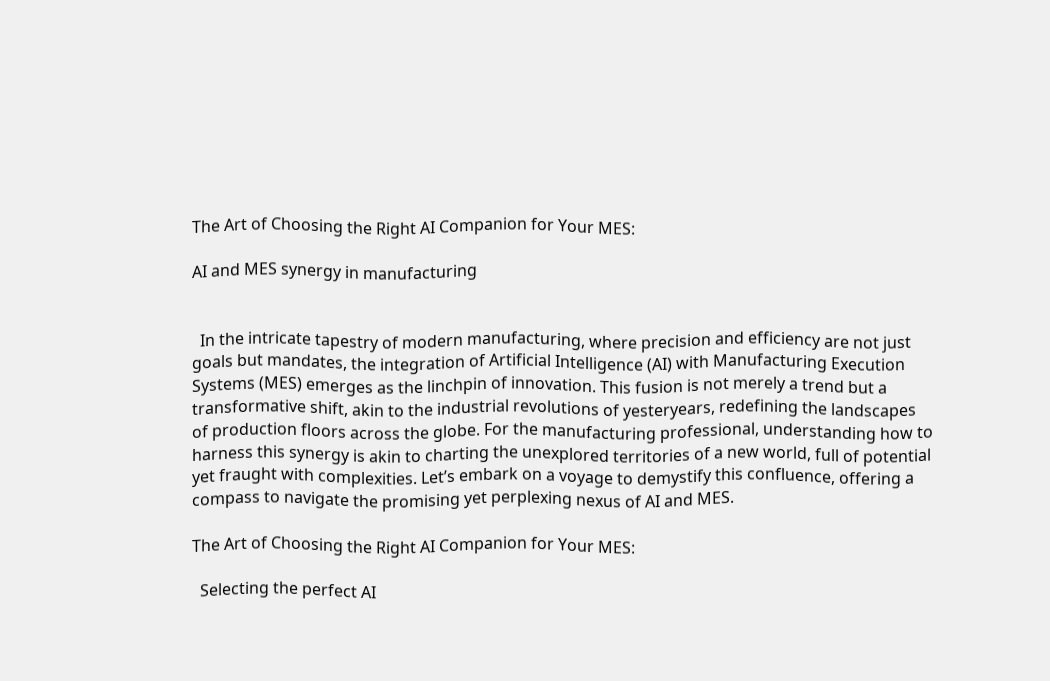The Art of Choosing the Right AI Companion for Your MES:

AI and MES synergy in manufacturing


  In the intricate tapestry of modern manufacturing, where precision and efficiency are not just goals but mandates, the integration of Artificial Intelligence (AI) with Manufacturing Execution Systems (MES) emerges as the linchpin of innovation. This fusion is not merely a trend but a transformative shift, akin to the industrial revolutions of yesteryears, redefining the landscapes of production floors across the globe. For the manufacturing professional, understanding how to harness this synergy is akin to charting the unexplored territories of a new world, full of potential yet fraught with complexities. Let’s embark on a voyage to demystify this confluence, offering a compass to navigate the promising yet perplexing nexus of AI and MES.

The Art of Choosing the Right AI Companion for Your MES:

  Selecting the perfect AI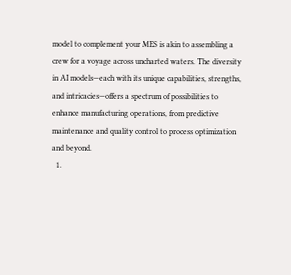model to complement your MES is akin to assembling a crew for a voyage across uncharted waters. The diversity in AI models—each with its unique capabilities, strengths, and intricacies—offers a spectrum of possibilities to enhance manufacturing operations, from predictive maintenance and quality control to process optimization and beyond.
  1.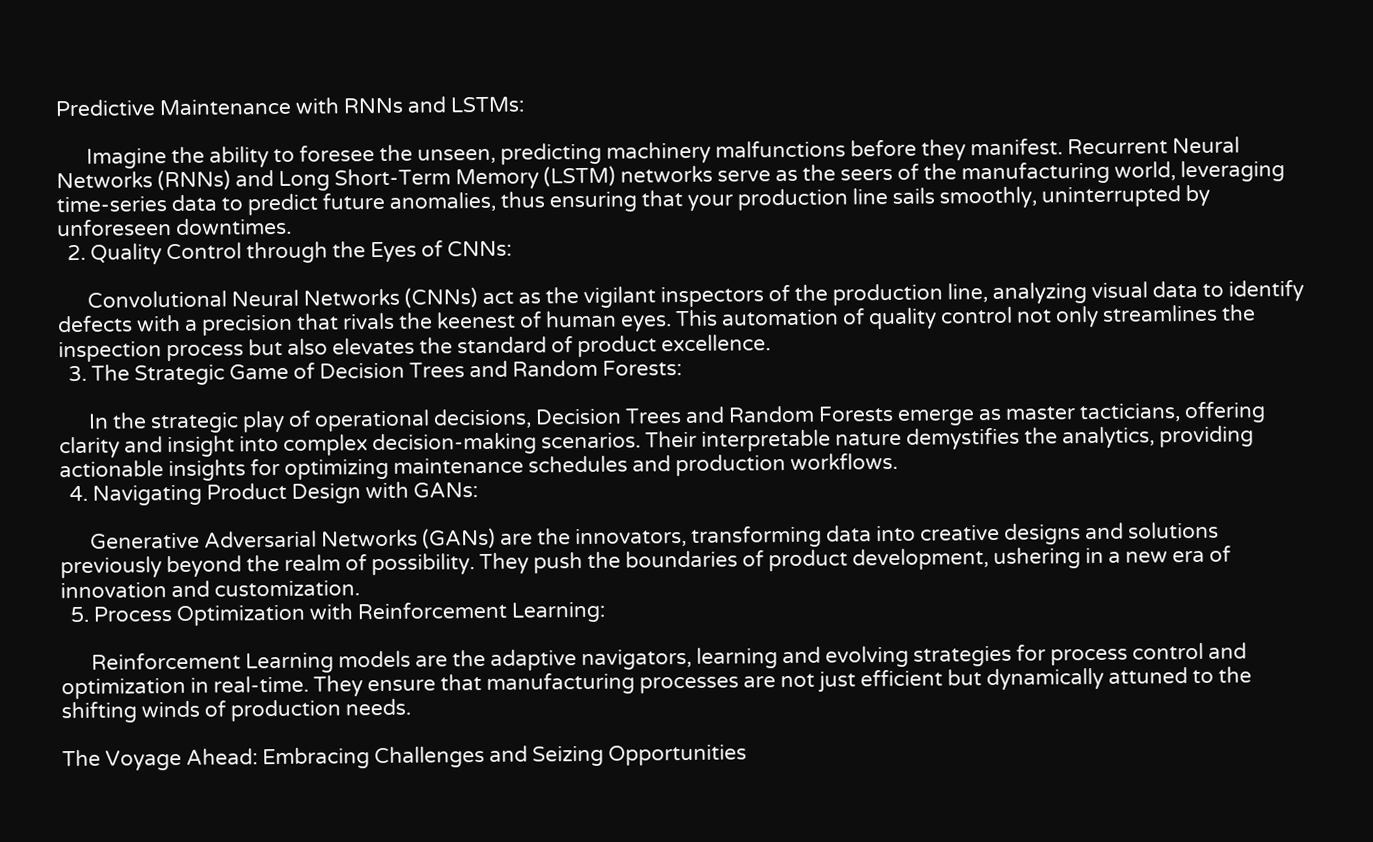Predictive Maintenance with RNNs and LSTMs:

      Imagine the ability to foresee the unseen, predicting machinery malfunctions before they manifest. Recurrent Neural Networks (RNNs) and Long Short-Term Memory (LSTM) networks serve as the seers of the manufacturing world, leveraging time-series data to predict future anomalies, thus ensuring that your production line sails smoothly, uninterrupted by unforeseen downtimes.
  2. Quality Control through the Eyes of CNNs:

      Convolutional Neural Networks (CNNs) act as the vigilant inspectors of the production line, analyzing visual data to identify defects with a precision that rivals the keenest of human eyes. This automation of quality control not only streamlines the inspection process but also elevates the standard of product excellence.
  3. The Strategic Game of Decision Trees and Random Forests:

      In the strategic play of operational decisions, Decision Trees and Random Forests emerge as master tacticians, offering clarity and insight into complex decision-making scenarios. Their interpretable nature demystifies the analytics, providing actionable insights for optimizing maintenance schedules and production workflows.
  4. Navigating Product Design with GANs:

      Generative Adversarial Networks (GANs) are the innovators, transforming data into creative designs and solutions previously beyond the realm of possibility. They push the boundaries of product development, ushering in a new era of innovation and customization.
  5. Process Optimization with Reinforcement Learning:

      Reinforcement Learning models are the adaptive navigators, learning and evolving strategies for process control and optimization in real-time. They ensure that manufacturing processes are not just efficient but dynamically attuned to the shifting winds of production needs.

The Voyage Ahead: Embracing Challenges and Seizing Opportunities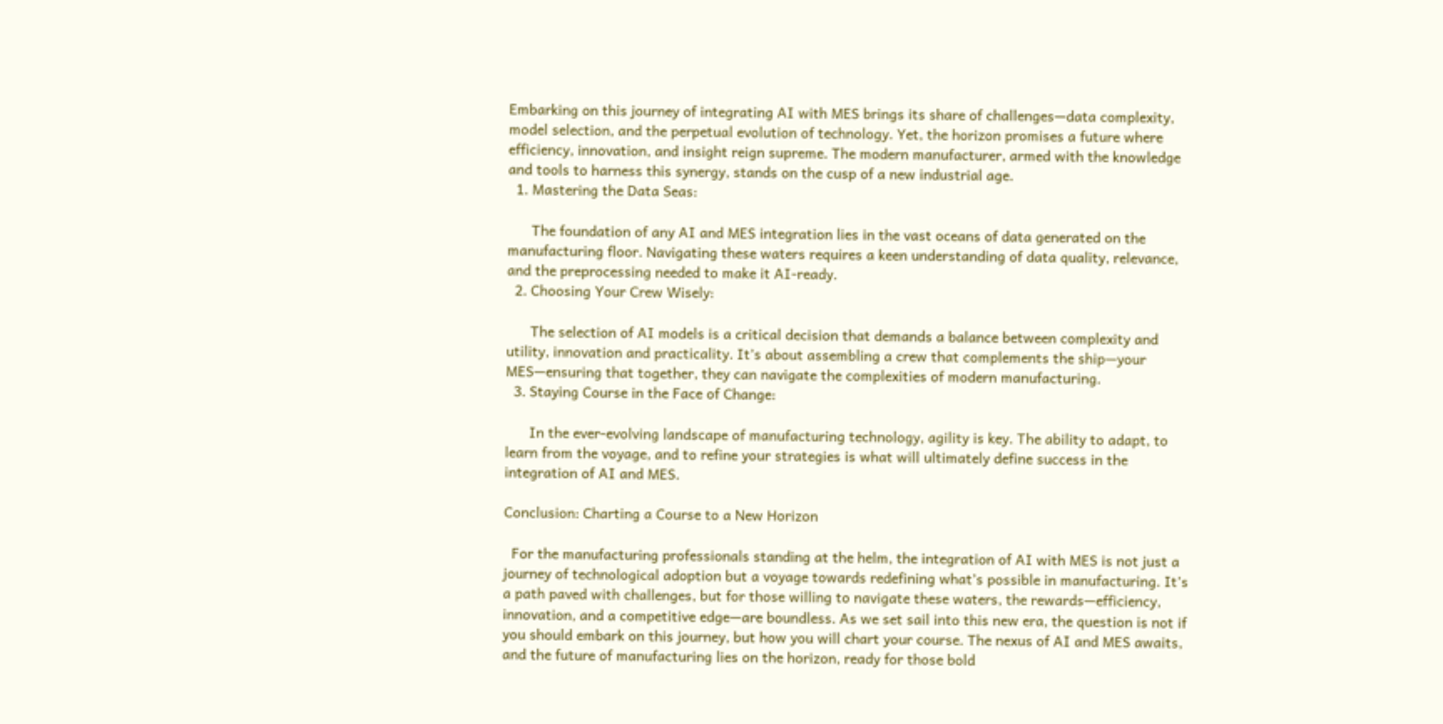Embarking on this journey of integrating AI with MES brings its share of challenges—data complexity, model selection, and the perpetual evolution of technology. Yet, the horizon promises a future where efficiency, innovation, and insight reign supreme. The modern manufacturer, armed with the knowledge and tools to harness this synergy, stands on the cusp of a new industrial age.
  1. Mastering the Data Seas:

      The foundation of any AI and MES integration lies in the vast oceans of data generated on the manufacturing floor. Navigating these waters requires a keen understanding of data quality, relevance, and the preprocessing needed to make it AI-ready.
  2. Choosing Your Crew Wisely:

      The selection of AI models is a critical decision that demands a balance between complexity and utility, innovation and practicality. It’s about assembling a crew that complements the ship—your MES—ensuring that together, they can navigate the complexities of modern manufacturing.
  3. Staying Course in the Face of Change:

      In the ever-evolving landscape of manufacturing technology, agility is key. The ability to adapt, to learn from the voyage, and to refine your strategies is what will ultimately define success in the integration of AI and MES.

Conclusion: Charting a Course to a New Horizon

  For the manufacturing professionals standing at the helm, the integration of AI with MES is not just a journey of technological adoption but a voyage towards redefining what’s possible in manufacturing. It’s a path paved with challenges, but for those willing to navigate these waters, the rewards—efficiency, innovation, and a competitive edge—are boundless. As we set sail into this new era, the question is not if you should embark on this journey, but how you will chart your course. The nexus of AI and MES awaits, and the future of manufacturing lies on the horizon, ready for those bold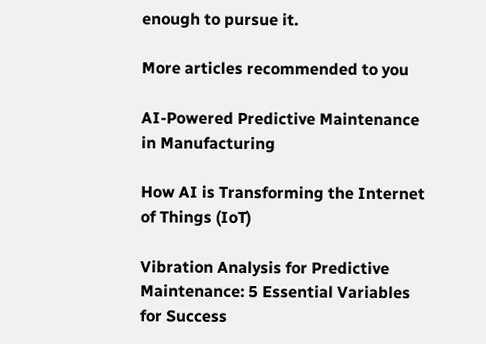enough to pursue it.

More articles recommended to you

AI-Powered Predictive Maintenance in Manufacturing

How AI is Transforming the Internet of Things (IoT)

Vibration Analysis for Predictive Maintenance: 5 Essential Variables for Success